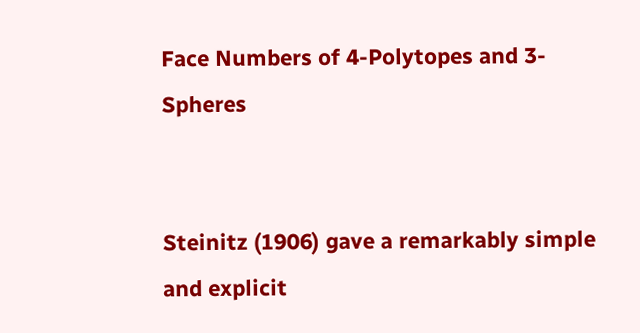Face Numbers of 4-Polytopes and 3-Spheres


Steinitz (1906) gave a remarkably simple and explicit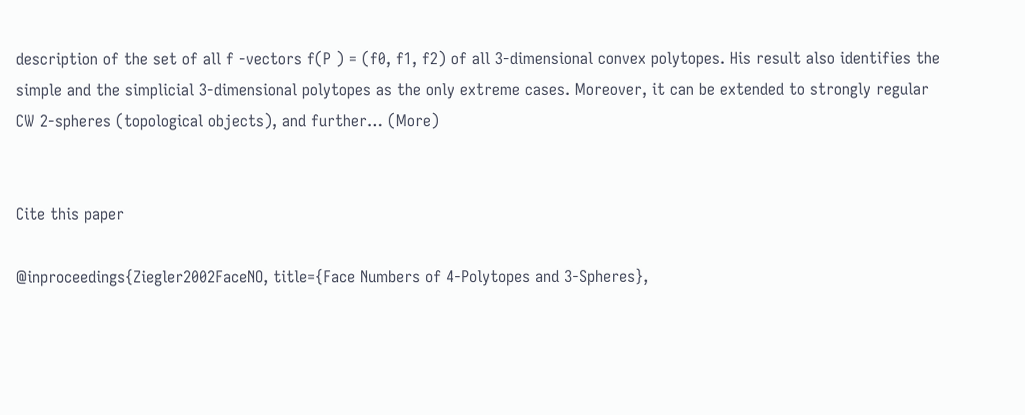description of the set of all f -vectors f(P ) = (f0, f1, f2) of all 3-dimensional convex polytopes. His result also identifies the simple and the simplicial 3-dimensional polytopes as the only extreme cases. Moreover, it can be extended to strongly regular CW 2-spheres (topological objects), and further… (More)


Cite this paper

@inproceedings{Ziegler2002FaceNO, title={Face Numbers of 4-Polytopes and 3-Spheres},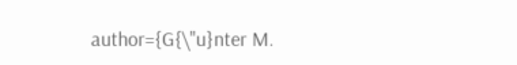author={G{\"u}nter M.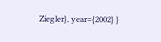Ziegler}, year={2002} }